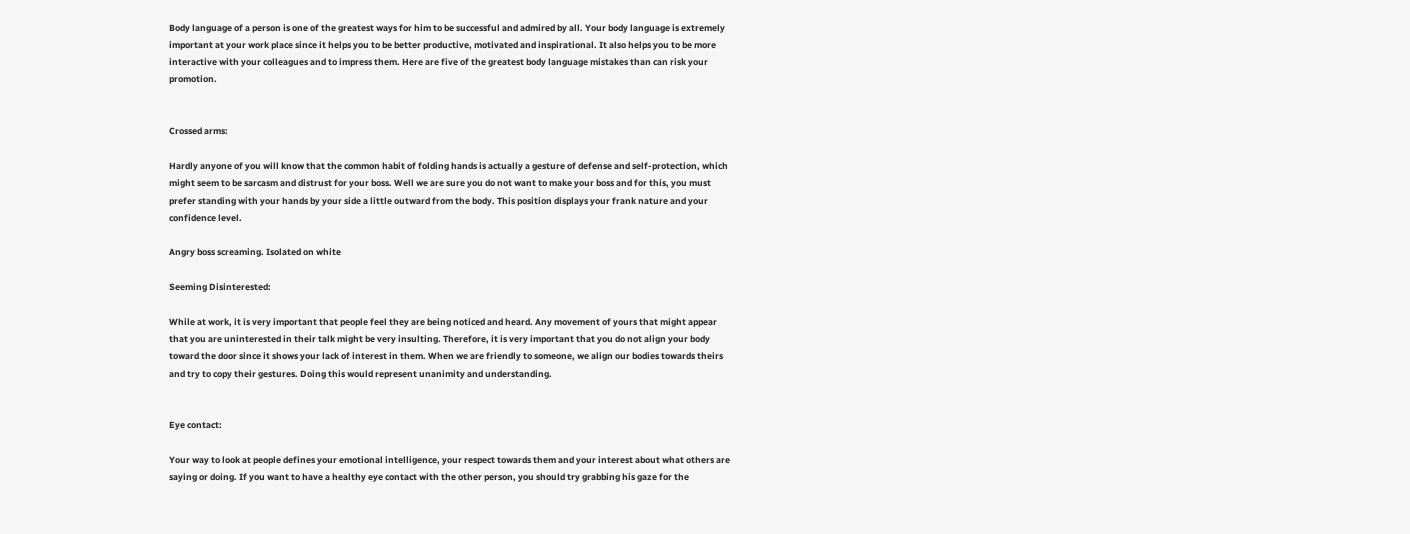Body language of a person is one of the greatest ways for him to be successful and admired by all. Your body language is extremely important at your work place since it helps you to be better productive, motivated and inspirational. It also helps you to be more interactive with your colleagues and to impress them. Here are five of the greatest body language mistakes than can risk your promotion.


Crossed arms:

Hardly anyone of you will know that the common habit of folding hands is actually a gesture of defense and self-protection, which might seem to be sarcasm and distrust for your boss. Well we are sure you do not want to make your boss and for this, you must prefer standing with your hands by your side a little outward from the body. This position displays your frank nature and your confidence level.

Angry boss screaming. Isolated on white

Seeming Disinterested:

While at work, it is very important that people feel they are being noticed and heard. Any movement of yours that might appear that you are uninterested in their talk might be very insulting. Therefore, it is very important that you do not align your body toward the door since it shows your lack of interest in them. When we are friendly to someone, we align our bodies towards theirs and try to copy their gestures. Doing this would represent unanimity and understanding.


Eye contact:

Your way to look at people defines your emotional intelligence, your respect towards them and your interest about what others are saying or doing. If you want to have a healthy eye contact with the other person, you should try grabbing his gaze for the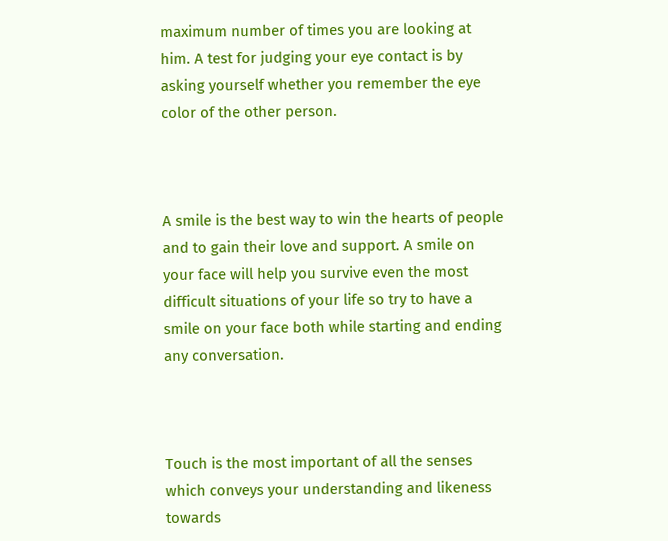maximum number of times you are looking at him. A test for judging your eye contact is by asking yourself whether you remember the eye color of the other person.



A smile is the best way to win the hearts of people and to gain their love and support. A smile on your face will help you survive even the most difficult situations of your life so try to have a smile on your face both while starting and ending any conversation.



Touch is the most important of all the senses which conveys your understanding and likeness towards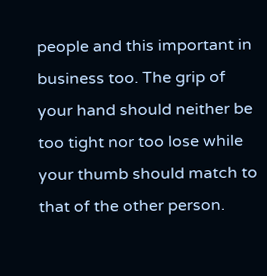people and this important in business too. The grip of your hand should neither be too tight nor too lose while your thumb should match to that of the other person.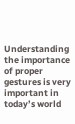Understanding the importance of proper gestures is very important in today’s world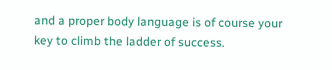and a proper body language is of course your key to climb the ladder of success.